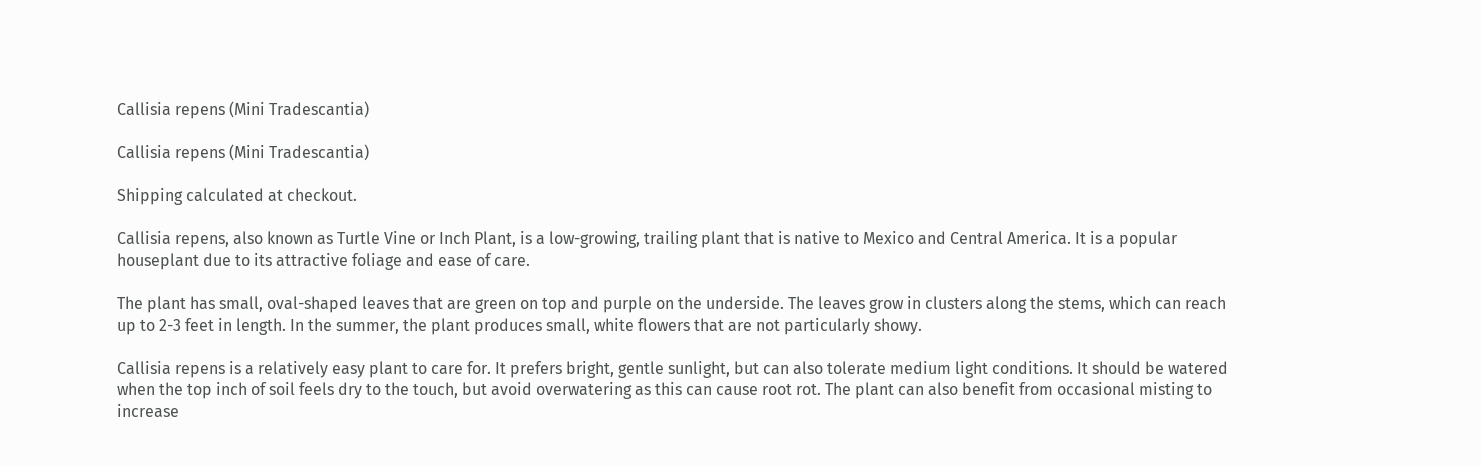Callisia repens (Mini Tradescantia)

Callisia repens (Mini Tradescantia)

Shipping calculated at checkout.

Callisia repens, also known as Turtle Vine or Inch Plant, is a low-growing, trailing plant that is native to Mexico and Central America. It is a popular houseplant due to its attractive foliage and ease of care.

The plant has small, oval-shaped leaves that are green on top and purple on the underside. The leaves grow in clusters along the stems, which can reach up to 2-3 feet in length. In the summer, the plant produces small, white flowers that are not particularly showy.

Callisia repens is a relatively easy plant to care for. It prefers bright, gentle sunlight, but can also tolerate medium light conditions. It should be watered when the top inch of soil feels dry to the touch, but avoid overwatering as this can cause root rot. The plant can also benefit from occasional misting to increase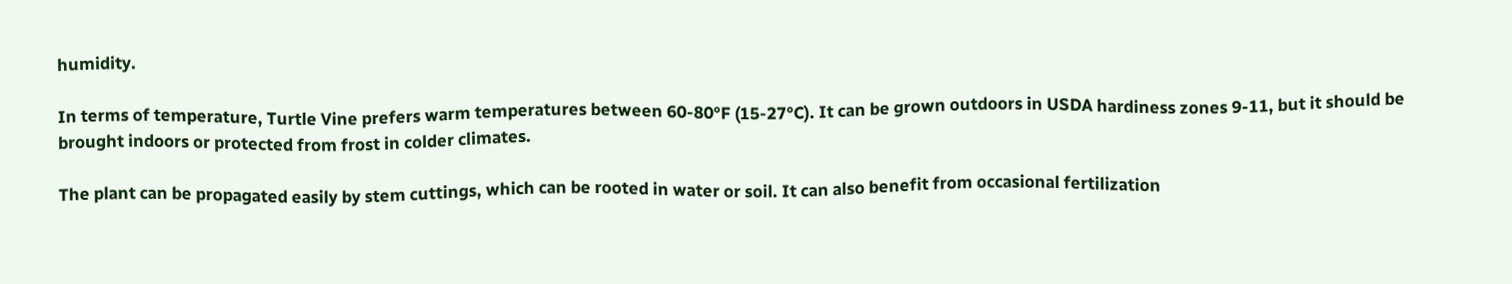humidity.

In terms of temperature, Turtle Vine prefers warm temperatures between 60-80°F (15-27°C). It can be grown outdoors in USDA hardiness zones 9-11, but it should be brought indoors or protected from frost in colder climates.

The plant can be propagated easily by stem cuttings, which can be rooted in water or soil. It can also benefit from occasional fertilization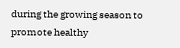during the growing season to promote healthy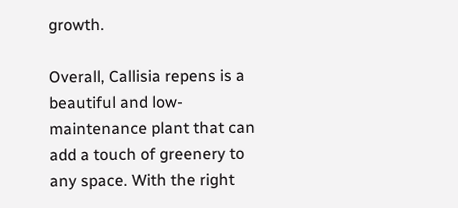growth.

Overall, Callisia repens is a beautiful and low-maintenance plant that can add a touch of greenery to any space. With the right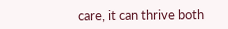care, it can thrive both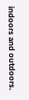indoors and outdoors.